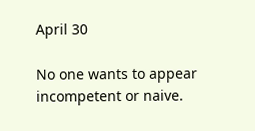April 30

No one wants to appear incompetent or naive.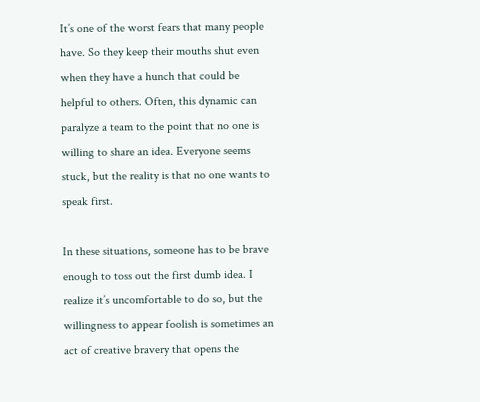It’s one of the worst fears that many people have. So they keep their mouths shut even when they have a hunch that could be helpful to others. Often, this dynamic can paralyze a team to the point that no one is willing to share an idea. Everyone seems stuck, but the reality is that no one wants to speak first.

In these situations, someone has to be brave enough to toss out the first dumb idea. I realize it’s uncomfortable to do so, but the willingness to appear foolish is sometimes an act of creative bravery that opens the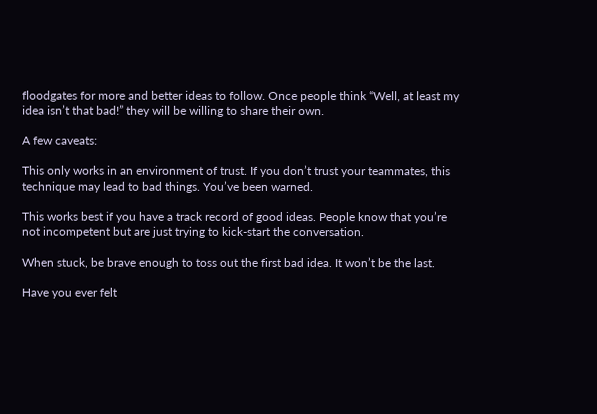floodgates for more and better ideas to follow. Once people think “Well, at least my idea isn’t that bad!” they will be willing to share their own.

A few caveats:

This only works in an environment of trust. If you don’t trust your teammates, this technique may lead to bad things. You’ve been warned.

This works best if you have a track record of good ideas. People know that you’re not incompetent but are just trying to kick-start the conversation.

When stuck, be brave enough to toss out the first bad idea. It won’t be the last.

Have you ever felt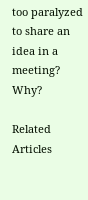too paralyzed to share an idea in a meeting? Why?

Related Articles